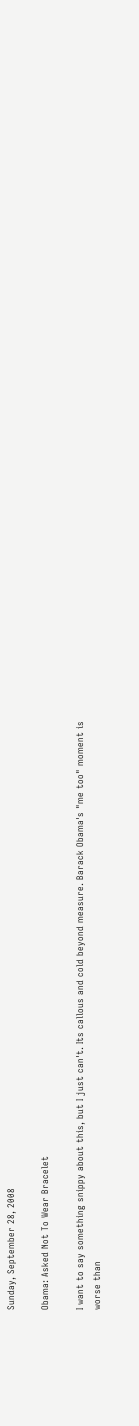Sunday, September 28, 2008

Obama: Asked Not To Wear Bracelet

I want to say something snippy about this, but I just can't. Its callous and cold beyond measure. Barack Obama's "me too" moment is worse than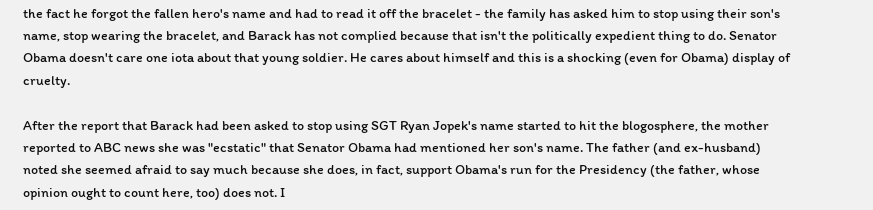the fact he forgot the fallen hero's name and had to read it off the bracelet - the family has asked him to stop using their son's name, stop wearing the bracelet, and Barack has not complied because that isn't the politically expedient thing to do. Senator Obama doesn't care one iota about that young soldier. He cares about himself and this is a shocking (even for Obama) display of cruelty.

After the report that Barack had been asked to stop using SGT Ryan Jopek's name started to hit the blogosphere, the mother reported to ABC news she was "ecstatic" that Senator Obama had mentioned her son's name. The father (and ex-husband) noted she seemed afraid to say much because she does, in fact, support Obama's run for the Presidency (the father, whose opinion ought to count here, too) does not. I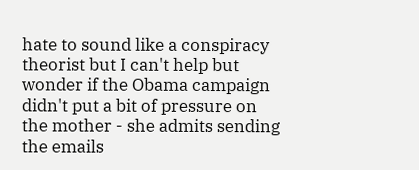hate to sound like a conspiracy theorist but I can't help but wonder if the Obama campaign didn't put a bit of pressure on the mother - she admits sending the emails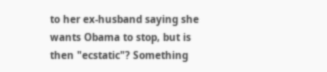to her ex-husband saying she wants Obama to stop, but is then "ecstatic"? Something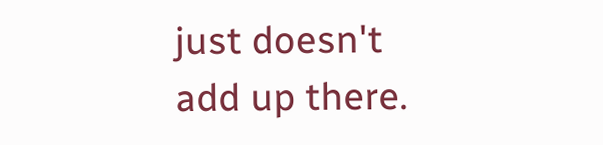just doesn't add up there.